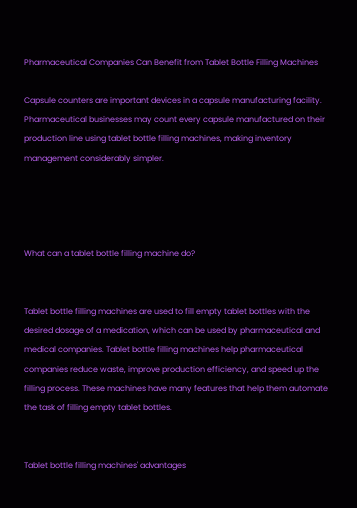Pharmaceutical Companies Can Benefit from Tablet Bottle Filling Machines

Capsule counters are important devices in a capsule manufacturing facility. Pharmaceutical businesses may count every capsule manufactured on their production line using tablet bottle filling machines, making inventory management considerably simpler.




What can a tablet bottle filling machine do?


Tablet bottle filling machines are used to fill empty tablet bottles with the desired dosage of a medication, which can be used by pharmaceutical and medical companies. Tablet bottle filling machines help pharmaceutical companies reduce waste, improve production efficiency, and speed up the filling process. These machines have many features that help them automate the task of filling empty tablet bottles.


Tablet bottle filling machines' advantages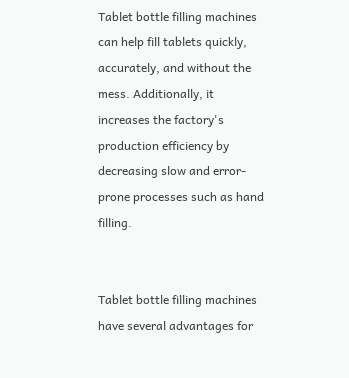Tablet bottle filling machines can help fill tablets quickly, accurately, and without the mess. Additionally, it increases the factory's production efficiency by decreasing slow and error-prone processes such as hand filling.


Tablet bottle filling machines have several advantages for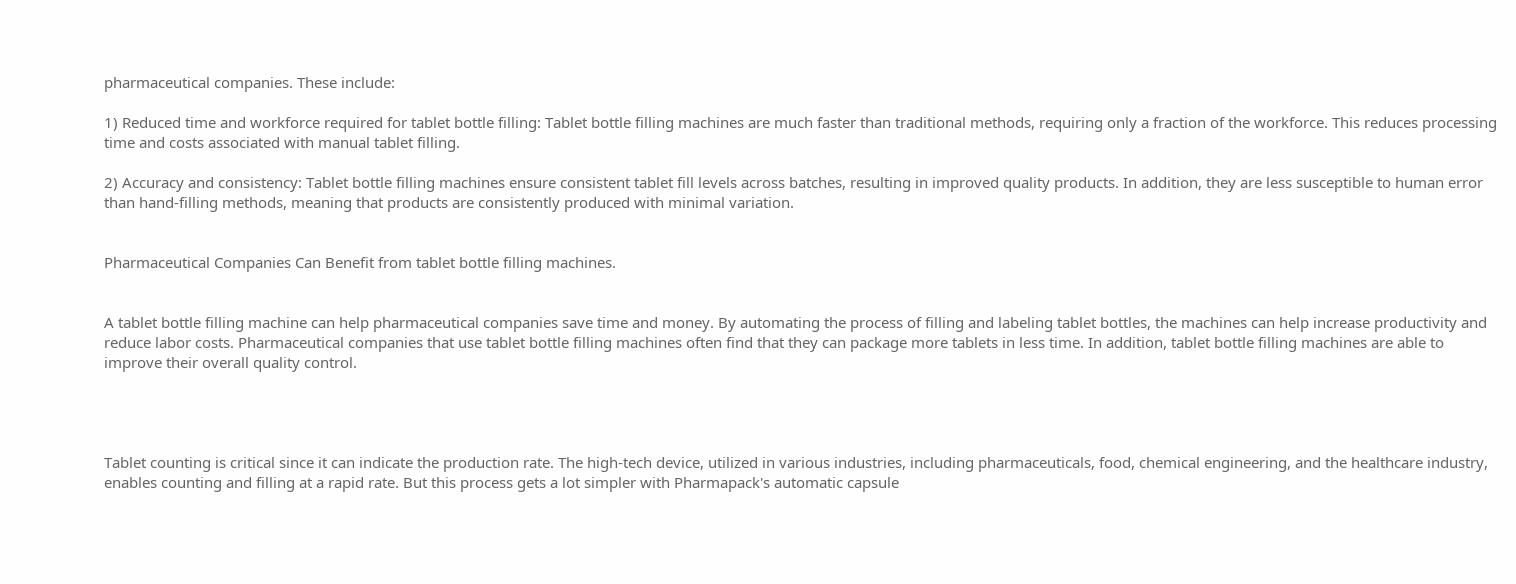pharmaceutical companies. These include:

1) Reduced time and workforce required for tablet bottle filling: Tablet bottle filling machines are much faster than traditional methods, requiring only a fraction of the workforce. This reduces processing time and costs associated with manual tablet filling.

2) Accuracy and consistency: Tablet bottle filling machines ensure consistent tablet fill levels across batches, resulting in improved quality products. In addition, they are less susceptible to human error than hand-filling methods, meaning that products are consistently produced with minimal variation.


Pharmaceutical Companies Can Benefit from tablet bottle filling machines.


A tablet bottle filling machine can help pharmaceutical companies save time and money. By automating the process of filling and labeling tablet bottles, the machines can help increase productivity and reduce labor costs. Pharmaceutical companies that use tablet bottle filling machines often find that they can package more tablets in less time. In addition, tablet bottle filling machines are able to improve their overall quality control.




Tablet counting is critical since it can indicate the production rate. The high-tech device, utilized in various industries, including pharmaceuticals, food, chemical engineering, and the healthcare industry, enables counting and filling at a rapid rate. But this process gets a lot simpler with Pharmapack's automatic capsule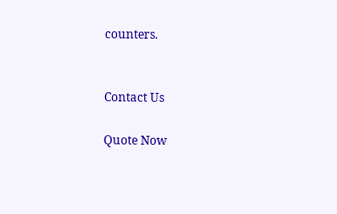counters.


Contact Us

Quote Now